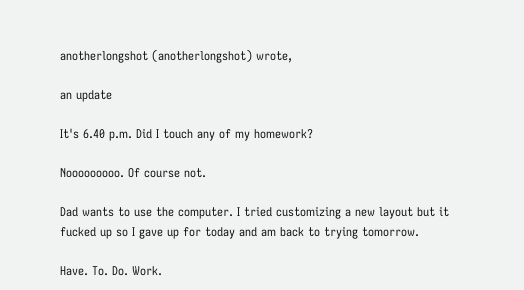anotherlongshot (anotherlongshot) wrote,

an update

It's 6.40 p.m. Did I touch any of my homework?

Nooooooooo. Of course not.

Dad wants to use the computer. I tried customizing a new layout but it fucked up so I gave up for today and am back to trying tomorrow.

Have. To. Do. Work.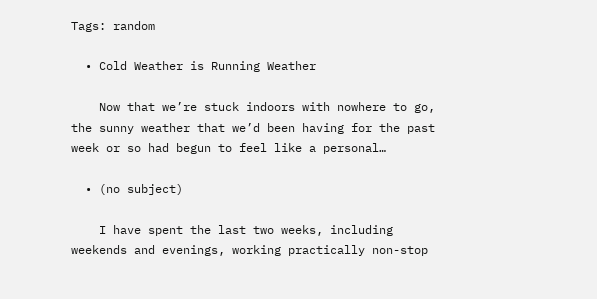Tags: random

  • Cold Weather is Running Weather

    Now that we’re stuck indoors with nowhere to go, the sunny weather that we’d been having for the past week or so had begun to feel like a personal…

  • (no subject)

    I have spent the last two weeks, including weekends and evenings, working practically non-stop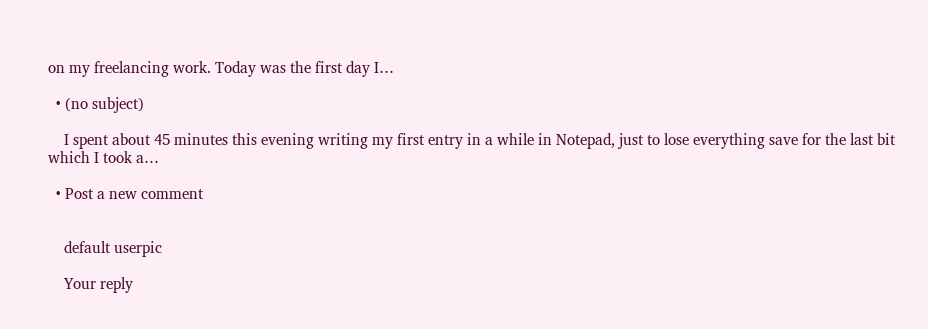on my freelancing work. Today was the first day I…

  • (no subject)

    I spent about 45 minutes this evening writing my first entry in a while in Notepad, just to lose everything save for the last bit which I took a…

  • Post a new comment


    default userpic

    Your reply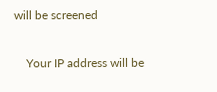will be screened

    Your IP address will be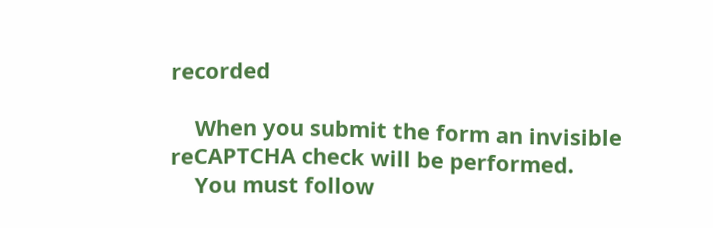recorded

    When you submit the form an invisible reCAPTCHA check will be performed.
    You must follow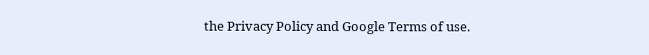the Privacy Policy and Google Terms of use.